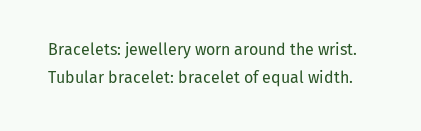Bracelets: jewellery worn around the wrist.
Tubular bracelet: bracelet of equal width.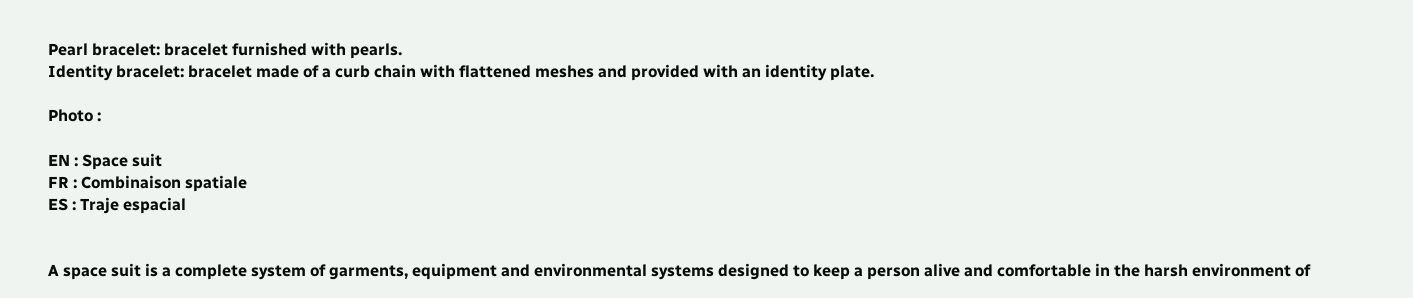Pearl bracelet: bracelet furnished with pearls.
Identity bracelet: bracelet made of a curb chain with flattened meshes and provided with an identity plate.

Photo :

EN : Space suit
FR : Combinaison spatiale
ES : Traje espacial


A space suit is a complete system of garments, equipment and environmental systems designed to keep a person alive and comfortable in the harsh environment of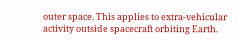outer space. This applies to extra-vehicular activity outside spacecraft orbiting Earth.